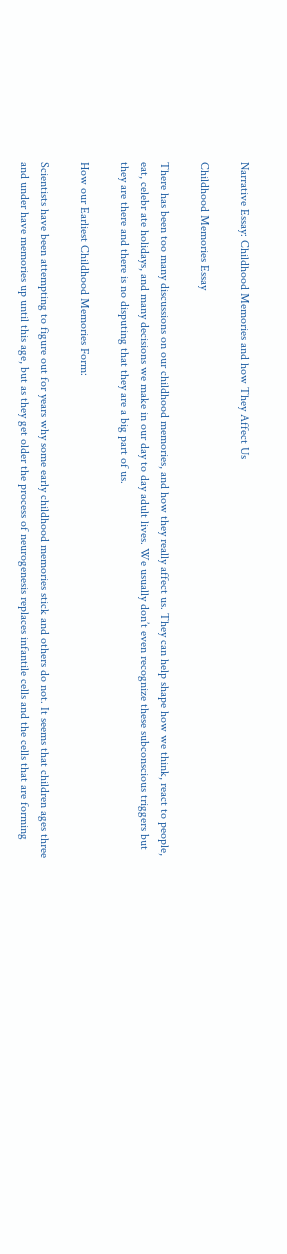Narrative Essay: Childhood Memories and how They Affect Us

Childhood Memories Essay

There has been too many discussions on our childhood memories, and how they really affect us. They can help shape how we think, react to people, eat, celebr ate holidays, and many decisions we make in our day to day adult lives. We usually don’t even recognize these subconscious triggers but they are there and there is no disputing that they are a big part of us.

How our Earliest Childhood Memories Form:

Scientists have been attempting to figure out for years why some early childhood memories stick and others do not. It seems that children ages three and under have memories up until this age, but as they get older the process of neurogenesis replaces infantile cells and the cells that are forming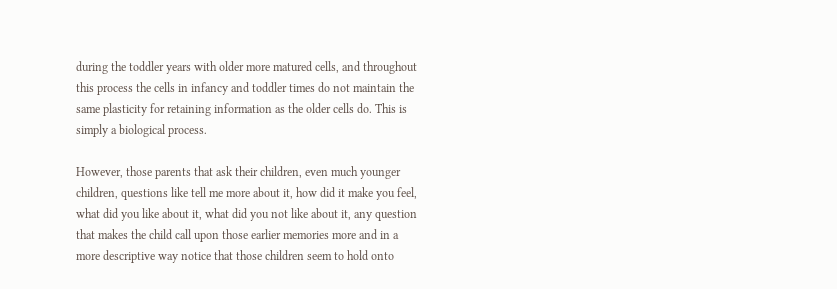during the toddler years with older more matured cells, and throughout this process the cells in infancy and toddler times do not maintain the same plasticity for retaining information as the older cells do. This is simply a biological process.

However, those parents that ask their children, even much younger children, questions like tell me more about it, how did it make you feel, what did you like about it, what did you not like about it, any question that makes the child call upon those earlier memories more and in a more descriptive way notice that those children seem to hold onto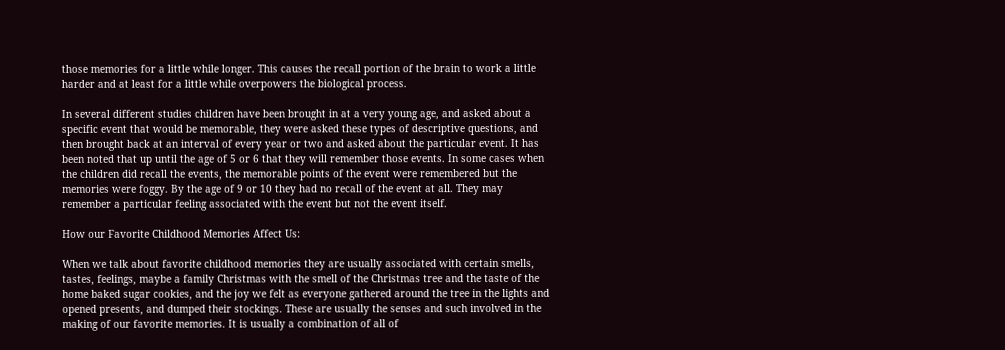those memories for a little while longer. This causes the recall portion of the brain to work a little harder and at least for a little while overpowers the biological process.

In several different studies children have been brought in at a very young age, and asked about a specific event that would be memorable, they were asked these types of descriptive questions, and then brought back at an interval of every year or two and asked about the particular event. It has been noted that up until the age of 5 or 6 that they will remember those events. In some cases when the children did recall the events, the memorable points of the event were remembered but the memories were foggy. By the age of 9 or 10 they had no recall of the event at all. They may remember a particular feeling associated with the event but not the event itself.

How our Favorite Childhood Memories Affect Us:

When we talk about favorite childhood memories they are usually associated with certain smells, tastes, feelings, maybe a family Christmas with the smell of the Christmas tree and the taste of the home baked sugar cookies, and the joy we felt as everyone gathered around the tree in the lights and opened presents, and dumped their stockings. These are usually the senses and such involved in the making of our favorite memories. It is usually a combination of all of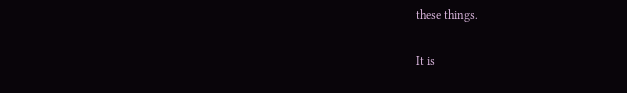these things.

It is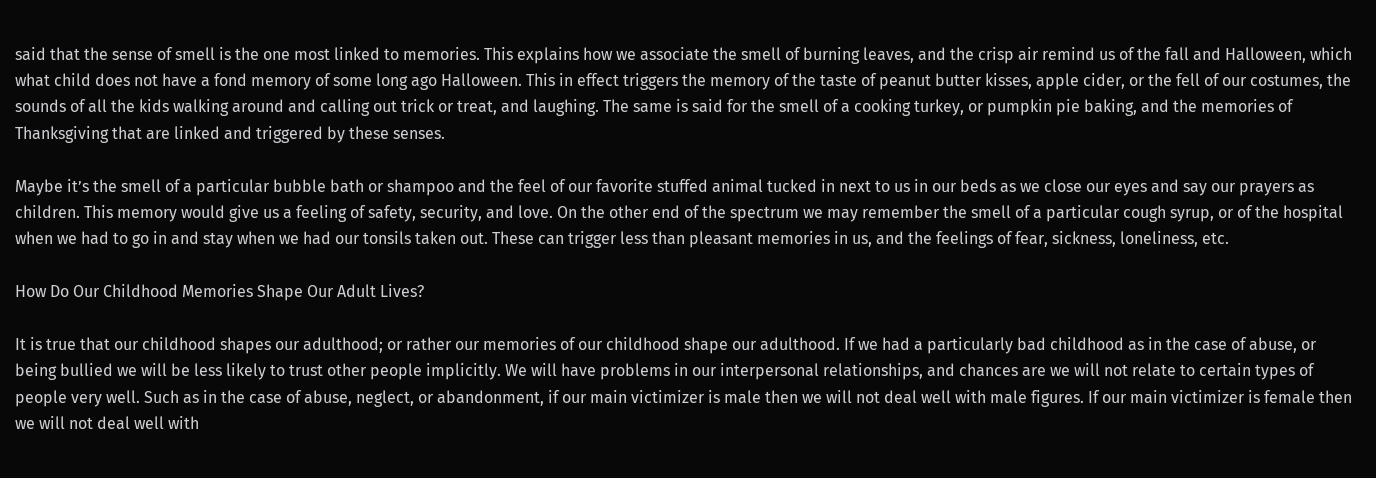said that the sense of smell is the one most linked to memories. This explains how we associate the smell of burning leaves, and the crisp air remind us of the fall and Halloween, which what child does not have a fond memory of some long ago Halloween. This in effect triggers the memory of the taste of peanut butter kisses, apple cider, or the fell of our costumes, the sounds of all the kids walking around and calling out trick or treat, and laughing. The same is said for the smell of a cooking turkey, or pumpkin pie baking, and the memories of Thanksgiving that are linked and triggered by these senses.

Maybe it’s the smell of a particular bubble bath or shampoo and the feel of our favorite stuffed animal tucked in next to us in our beds as we close our eyes and say our prayers as children. This memory would give us a feeling of safety, security, and love. On the other end of the spectrum we may remember the smell of a particular cough syrup, or of the hospital when we had to go in and stay when we had our tonsils taken out. These can trigger less than pleasant memories in us, and the feelings of fear, sickness, loneliness, etc.

How Do Our Childhood Memories Shape Our Adult Lives?

It is true that our childhood shapes our adulthood; or rather our memories of our childhood shape our adulthood. If we had a particularly bad childhood as in the case of abuse, or being bullied we will be less likely to trust other people implicitly. We will have problems in our interpersonal relationships, and chances are we will not relate to certain types of people very well. Such as in the case of abuse, neglect, or abandonment, if our main victimizer is male then we will not deal well with male figures. If our main victimizer is female then we will not deal well with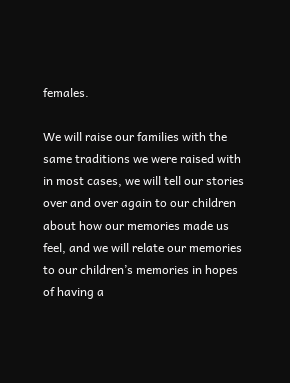females.

We will raise our families with the same traditions we were raised with in most cases, we will tell our stories over and over again to our children about how our memories made us feel, and we will relate our memories to our children’s memories in hopes of having a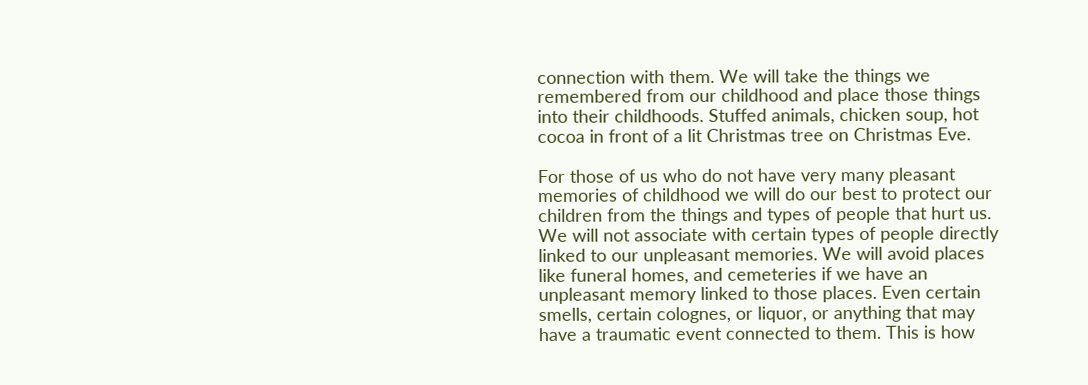connection with them. We will take the things we remembered from our childhood and place those things into their childhoods. Stuffed animals, chicken soup, hot cocoa in front of a lit Christmas tree on Christmas Eve.

For those of us who do not have very many pleasant memories of childhood we will do our best to protect our children from the things and types of people that hurt us. We will not associate with certain types of people directly linked to our unpleasant memories. We will avoid places like funeral homes, and cemeteries if we have an unpleasant memory linked to those places. Even certain smells, certain colognes, or liquor, or anything that may have a traumatic event connected to them. This is how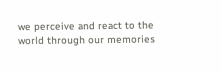we perceive and react to the world through our memories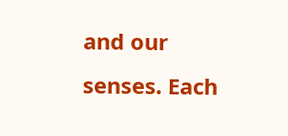and our senses. Each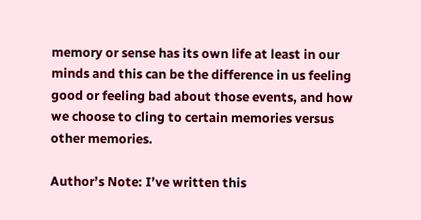memory or sense has its own life at least in our minds and this can be the difference in us feeling good or feeling bad about those events, and how we choose to cling to certain memories versus other memories.

Author’s Note: I’ve written this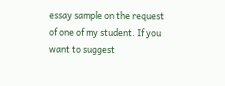essay sample on the request of one of my student. If you want to suggest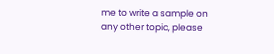me to write a sample on any other topic, please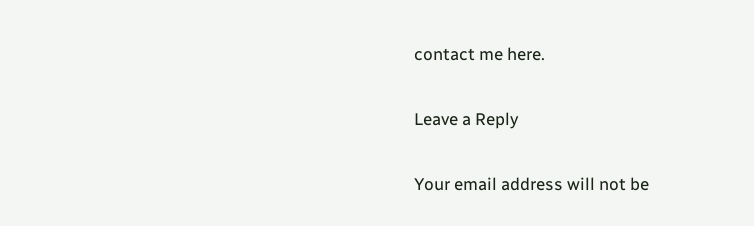contact me here.

Leave a Reply

Your email address will not be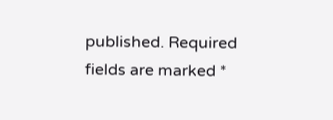published. Required fields are marked *